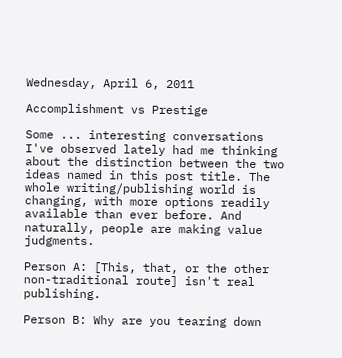Wednesday, April 6, 2011

Accomplishment vs Prestige

Some ... interesting conversations I've observed lately had me thinking about the distinction between the two ideas named in this post title. The whole writing/publishing world is changing, with more options readily available than ever before. And naturally, people are making value judgments.

Person A: [This, that, or the other non-traditional route] isn't real publishing.

Person B: Why are you tearing down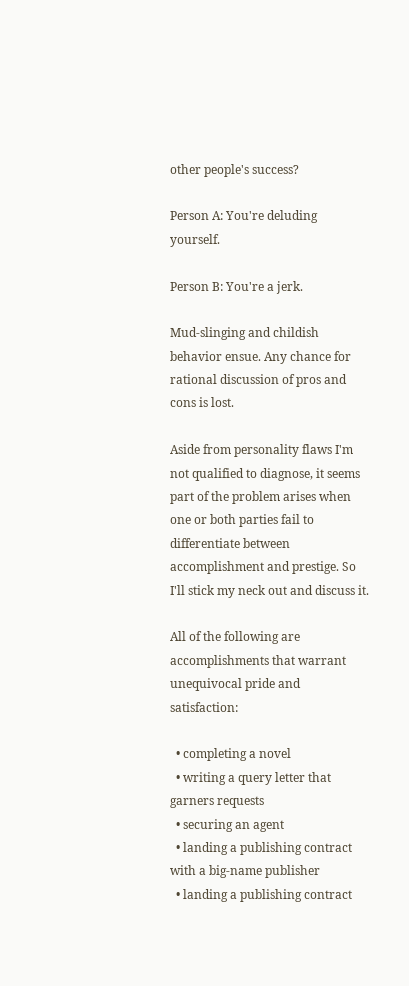other people's success?

Person A: You're deluding yourself.

Person B: You're a jerk.

Mud-slinging and childish behavior ensue. Any chance for rational discussion of pros and cons is lost.

Aside from personality flaws I'm not qualified to diagnose, it seems part of the problem arises when one or both parties fail to differentiate between accomplishment and prestige. So I'll stick my neck out and discuss it.

All of the following are accomplishments that warrant unequivocal pride and satisfaction:

  • completing a novel
  • writing a query letter that garners requests
  • securing an agent
  • landing a publishing contract with a big-name publisher
  • landing a publishing contract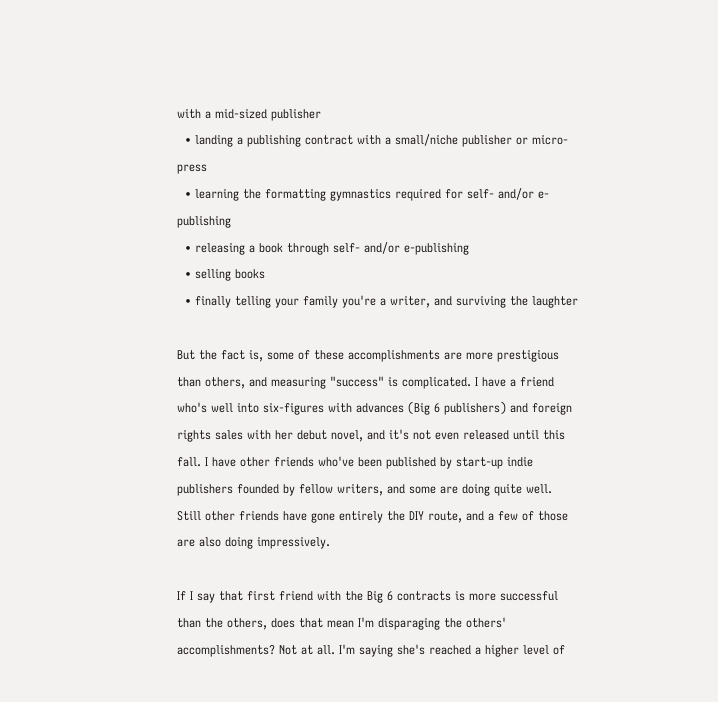with a mid-sized publisher
  • landing a publishing contract with a small/niche publisher or micro-press
  • learning the formatting gymnastics required for self- and/or e-publishing
  • releasing a book through self- and/or e-publishing
  • selling books
  • finally telling your family you're a writer, and surviving the laughter

But the fact is, some of these accomplishments are more prestigious than others, and measuring "success" is complicated. I have a friend who's well into six-figures with advances (Big 6 publishers) and foreign rights sales with her debut novel, and it's not even released until this fall. I have other friends who've been published by start-up indie publishers founded by fellow writers, and some are doing quite well. Still other friends have gone entirely the DIY route, and a few of those are also doing impressively.

If I say that first friend with the Big 6 contracts is more successful than the others, does that mean I'm disparaging the others' accomplishments? Not at all. I'm saying she's reached a higher level of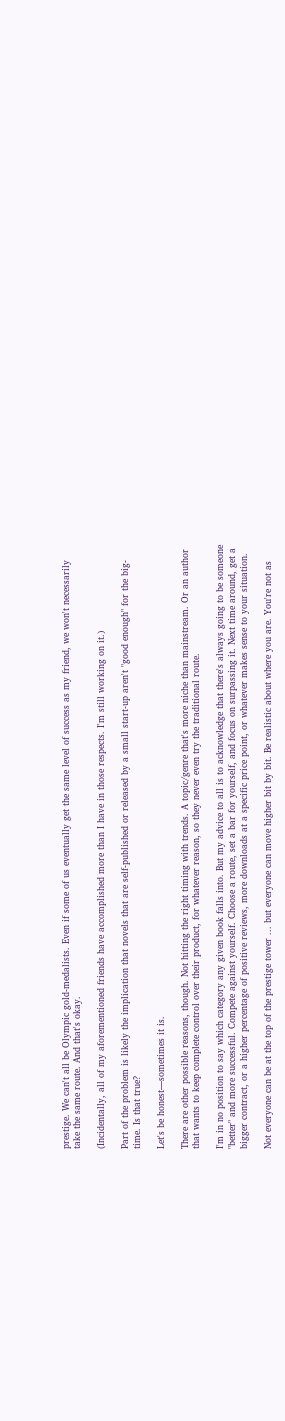prestige. We can't all be Olympic gold-medalists. Even if some of us eventually get the same level of success as my friend, we won't necessarily take the same route. And that's okay.

(Incidentally, all of my aforementioned friends have accomplished more than I have in those respects. I'm still working on it.)

Part of the problem is likely the implication that novels that are self-published or released by a small start-up aren't "good enough" for the big-time. Is that true?

Let's be honest—sometimes it is.

There are other possible reasons, though. Not hitting the right timing with trends. A topic/genre that's more niche than mainstream. Or an author that wants to keep complete control over their product, for whatever reason, so they never even try the traditional route.

I'm in no position to say which category any given book falls into. But my advice to all is to acknowledge that there's always going to be someone "better" and more successful. Compete against yourself. Choose a route, set a bar for yourself, and focus on surpassing it. Next time around, get a bigger contract, or a higher percentage of positive reviews, more downloads at a specific price point, or whatever makes sense to your situation.

Not everyone can be at the top of the prestige tower ... but everyone can move higher bit by bit. Be realistic about where you are. You're not as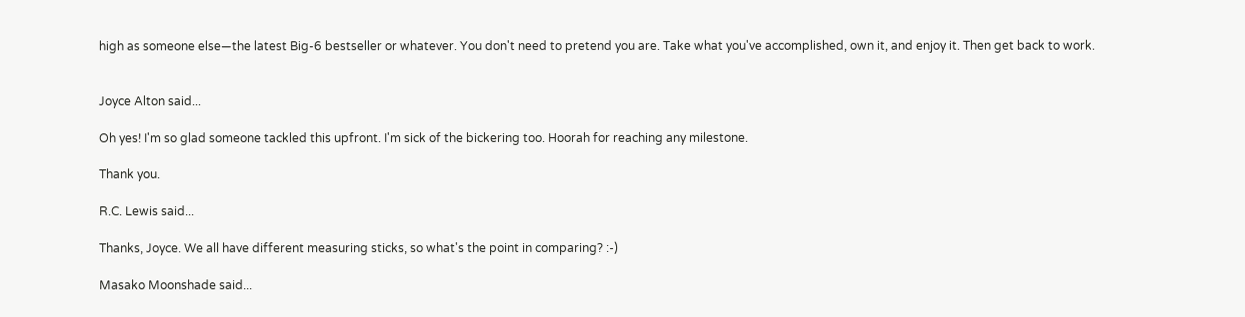high as someone else—the latest Big-6 bestseller or whatever. You don't need to pretend you are. Take what you've accomplished, own it, and enjoy it. Then get back to work.


Joyce Alton said...

Oh yes! I'm so glad someone tackled this upfront. I'm sick of the bickering too. Hoorah for reaching any milestone.

Thank you.

R.C. Lewis said...

Thanks, Joyce. We all have different measuring sticks, so what's the point in comparing? :-)

Masako Moonshade said...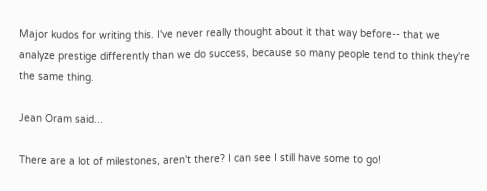Major kudos for writing this. I've never really thought about it that way before-- that we analyze prestige differently than we do success, because so many people tend to think they're the same thing.

Jean Oram said...

There are a lot of milestones, aren't there? I can see I still have some to go!